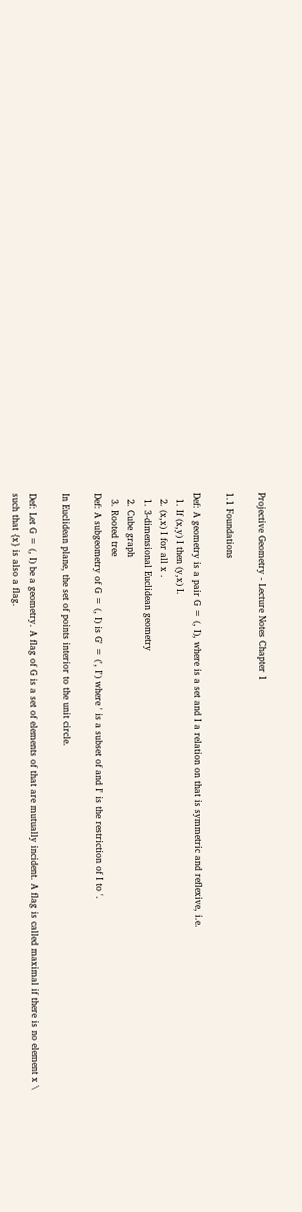Projective Geometry - Lecture Notes Chapter 1

1.1 Foundations

Def: A geometry is a pair G = (, I), where is a set and I a relation on that is symmetric and reflexive, i.e.
  1. If (x,y) I then (y,x) I.
  2. (x,x) I for all x .
  1. 3-dimensional Euclidean geometry
  2. Cube graph
  3. Rooted tree
Def: A subgeometry of G = (, I) is G' = (', I') where ' is a subset of and I' is the restriction of I to '.

In Euclidean plane, the set of points interior to the unit circle.

Def: Let G = (, I) be a geometry. A flag of G is a set of elements of that are mutually incident. A flag is called maximal if there is no element x \ such that {x} is also a flag.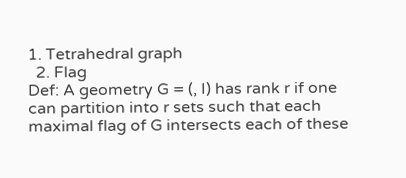1. Tetrahedral graph
  2. Flag
Def: A geometry G = (, I) has rank r if one can partition into r sets such that each maximal flag of G intersects each of these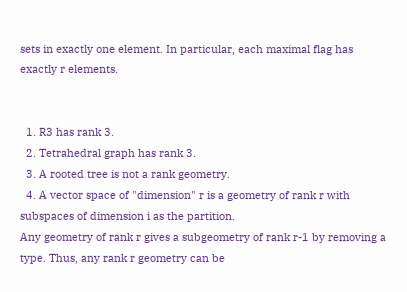sets in exactly one element. In particular, each maximal flag has exactly r elements.


  1. R3 has rank 3.
  2. Tetrahedral graph has rank 3.
  3. A rooted tree is not a rank geometry.
  4. A vector space of "dimension" r is a geometry of rank r with subspaces of dimension i as the partition.
Any geometry of rank r gives a subgeometry of rank r-1 by removing a type. Thus, any rank r geometry can be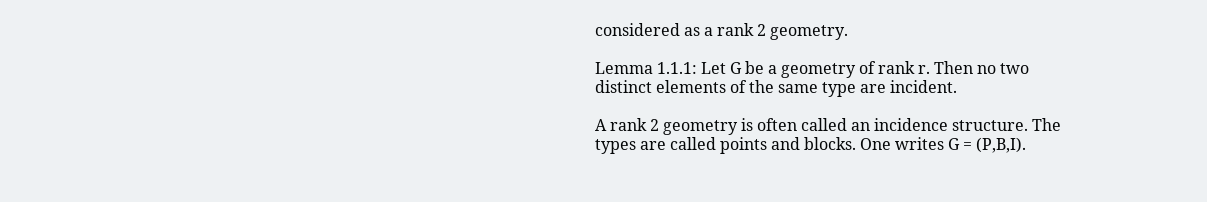considered as a rank 2 geometry.

Lemma 1.1.1: Let G be a geometry of rank r. Then no two distinct elements of the same type are incident.

A rank 2 geometry is often called an incidence structure. The types are called points and blocks. One writes G = (P,B,I).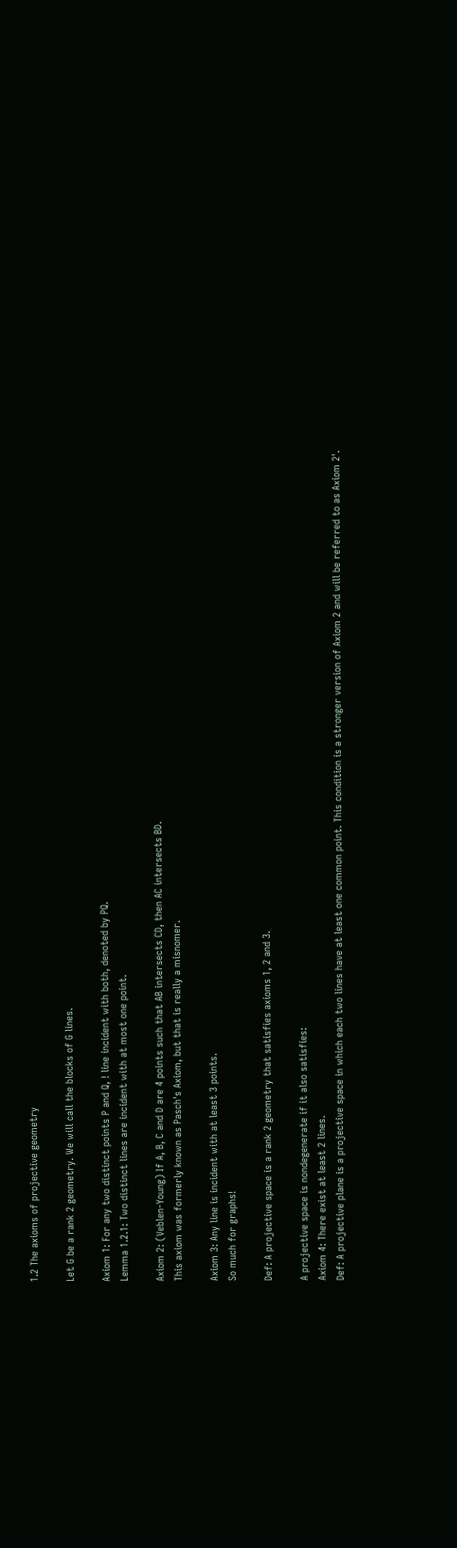1.2 The axioms of projective geometry

Let G be a rank 2 geometry. We will call the blocks of G lines.

Axiom 1: For any two distinct points P and Q, ! line incident with both, denoted by PQ.
Lemma 1.2.1: Two distinct lines are incident with at most one point.

Axiom 2: (Veblen-Young) If A, B, C and D are 4 points such that AB intersects CD, then AC intersects BD.
This axiom was formerly known as Pasch's Axiom, but that is really a misnomer.

Axiom 3: Any line is incident with at least 3 points.
So much for graphs!

Def: A projective space is a rank 2 geometry that satisfies axioms 1, 2 and 3.

A projective space is nondegenerate if it also satisfies:
Axiom 4: There exist at least 2 lines.
Def: A projective plane is a projective space in which each two lines have at least one common point. This condition is a stronger version of Axiom 2 and will be referred to as Axiom 2'.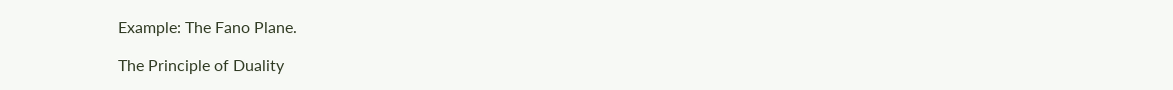Example: The Fano Plane.

The Principle of Duality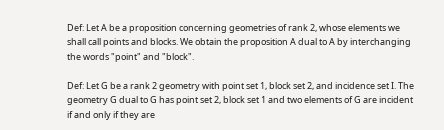Def: Let A be a proposition concerning geometries of rank 2, whose elements we shall call points and blocks. We obtain the proposition A dual to A by interchanging the words "point" and "block".

Def: Let G be a rank 2 geometry with point set 1, block set 2, and incidence set I. The geometry G dual to G has point set 2, block set 1 and two elements of G are incident if and only if they are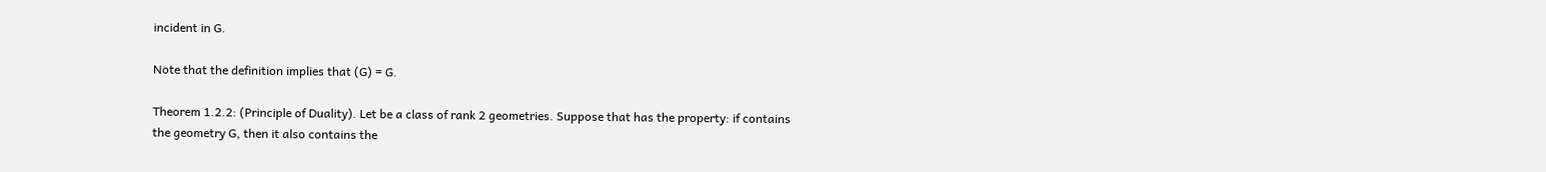incident in G.

Note that the definition implies that (G) = G.

Theorem 1.2.2: (Principle of Duality). Let be a class of rank 2 geometries. Suppose that has the property: if contains the geometry G, then it also contains the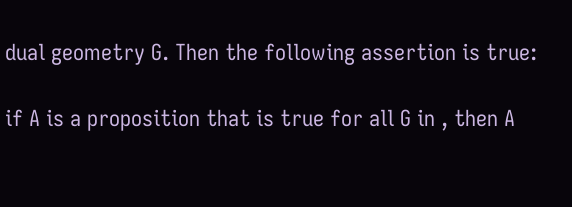dual geometry G. Then the following assertion is true:

if A is a proposition that is true for all G in , then A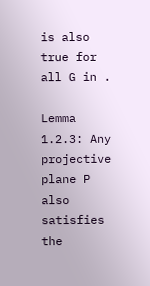is also true for all G in .

Lemma 1.2.3: Any projective plane P also satisfies the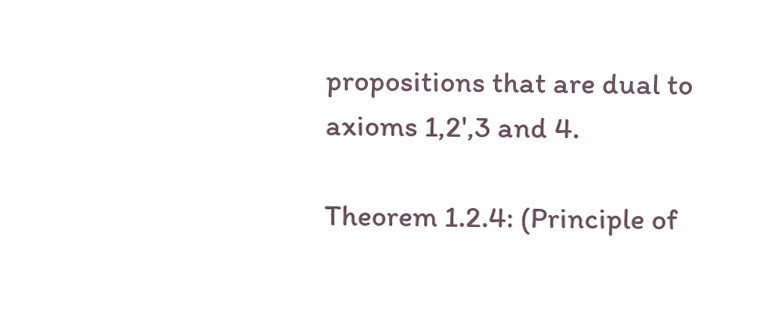propositions that are dual to axioms 1,2',3 and 4.

Theorem 1.2.4: (Principle of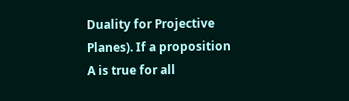Duality for Projective Planes). If a proposition A is true for all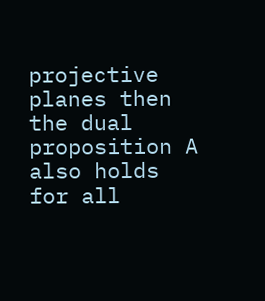projective planes then the dual proposition A also holds for all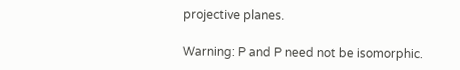projective planes.

Warning: P and P need not be isomorphic.